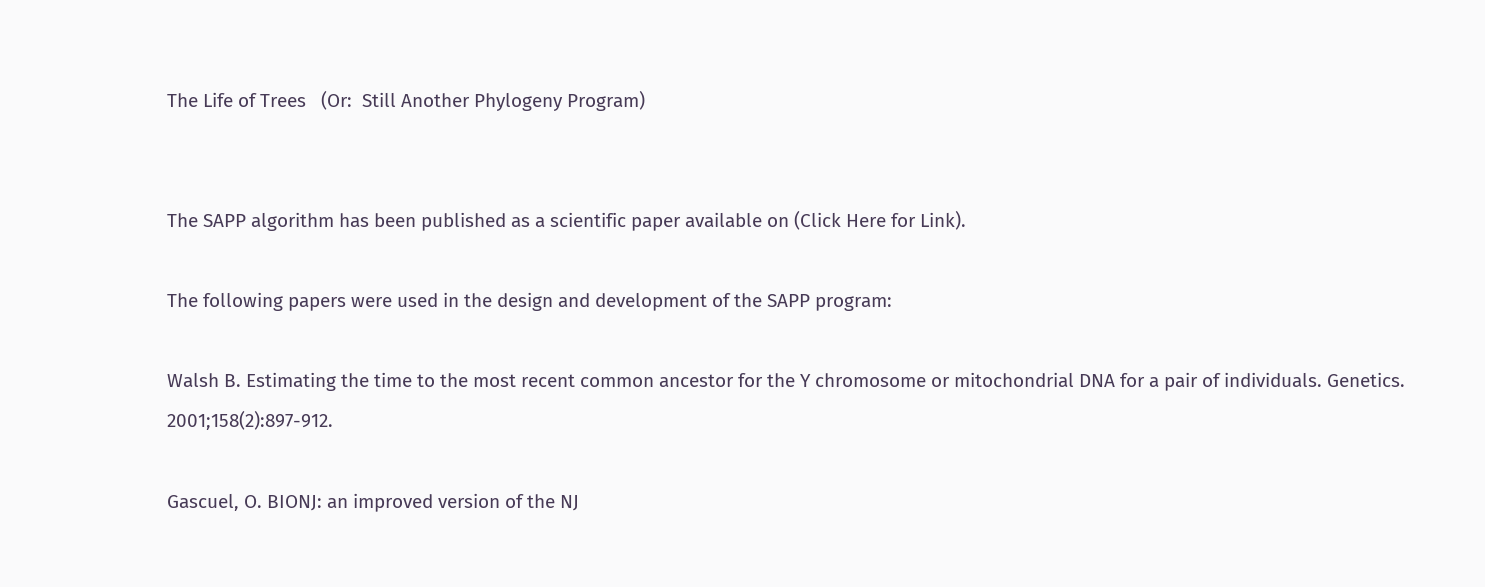The Life of Trees   (Or:  Still Another Phylogeny Program)


The SAPP algorithm has been published as a scientific paper available on (Click Here for Link).

The following papers were used in the design and development of the SAPP program:

Walsh B. Estimating the time to the most recent common ancestor for the Y chromosome or mitochondrial DNA for a pair of individuals. Genetics. 2001;158(2):897-912.

Gascuel, O. BIONJ: an improved version of the NJ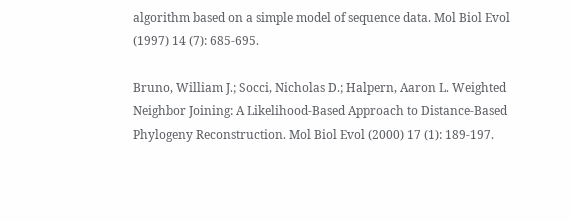algorithm based on a simple model of sequence data. Mol Biol Evol (1997) 14 (7): 685-695.

Bruno, William J.; Socci, Nicholas D.; Halpern, Aaron L. Weighted Neighbor Joining: A Likelihood-Based Approach to Distance-Based Phylogeny Reconstruction. Mol Biol Evol (2000) 17 (1): 189-197.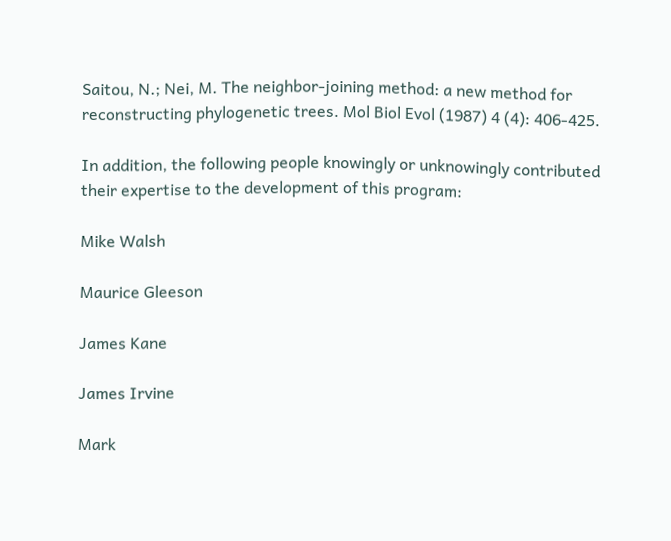Saitou, N.; Nei, M. The neighbor-joining method: a new method for reconstructing phylogenetic trees. Mol Biol Evol (1987) 4 (4): 406-425.

In addition, the following people knowingly or unknowingly contributed their expertise to the development of this program:

Mike Walsh

Maurice Gleeson

James Kane

James Irvine

Mark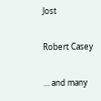Jost

Robert Casey

… and many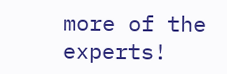more of the experts!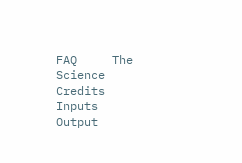FAQ     The Science     Credits     Inputs      Output